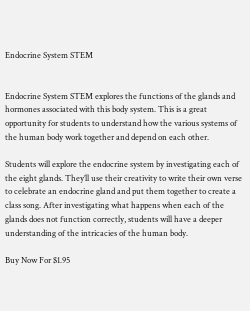Endocrine System STEM


Endocrine System STEM explores the functions of the glands and hormones associated with this body system. This is a great opportunity for students to understand how the various systems of the human body work together and depend on each other.

Students will explore the endocrine system by investigating each of the eight glands. They’ll use their creativity to write their own verse to celebrate an endocrine gland and put them together to create a class song. After investigating what happens when each of the glands does not function correctly, students will have a deeper understanding of the intricacies of the human body.

Buy Now For $1.95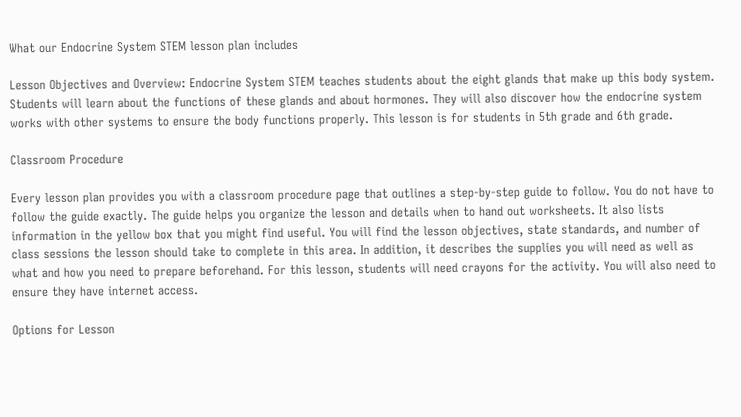What our Endocrine System STEM lesson plan includes

Lesson Objectives and Overview: Endocrine System STEM teaches students about the eight glands that make up this body system. Students will learn about the functions of these glands and about hormones. They will also discover how the endocrine system works with other systems to ensure the body functions properly. This lesson is for students in 5th grade and 6th grade.

Classroom Procedure

Every lesson plan provides you with a classroom procedure page that outlines a step-by-step guide to follow. You do not have to follow the guide exactly. The guide helps you organize the lesson and details when to hand out worksheets. It also lists information in the yellow box that you might find useful. You will find the lesson objectives, state standards, and number of class sessions the lesson should take to complete in this area. In addition, it describes the supplies you will need as well as what and how you need to prepare beforehand. For this lesson, students will need crayons for the activity. You will also need to ensure they have internet access.

Options for Lesson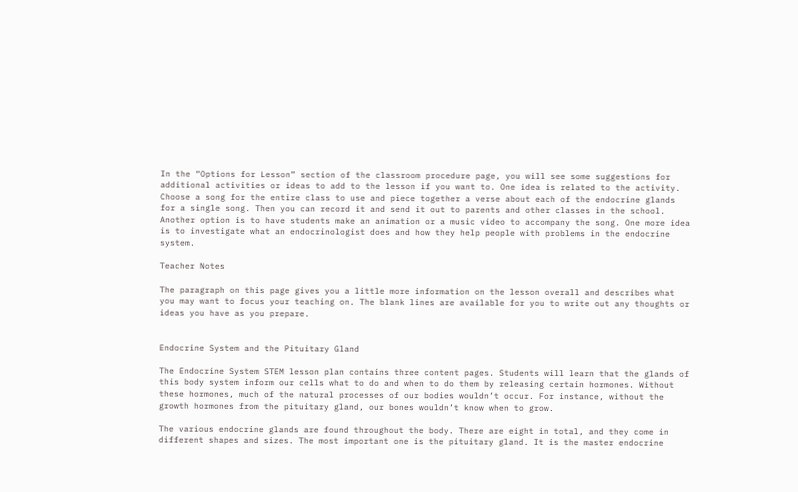In the “Options for Lesson” section of the classroom procedure page, you will see some suggestions for additional activities or ideas to add to the lesson if you want to. One idea is related to the activity. Choose a song for the entire class to use and piece together a verse about each of the endocrine glands for a single song. Then you can record it and send it out to parents and other classes in the school. Another option is to have students make an animation or a music video to accompany the song. One more idea is to investigate what an endocrinologist does and how they help people with problems in the endocrine system.

Teacher Notes

The paragraph on this page gives you a little more information on the lesson overall and describes what you may want to focus your teaching on. The blank lines are available for you to write out any thoughts or ideas you have as you prepare.


Endocrine System and the Pituitary Gland

The Endocrine System STEM lesson plan contains three content pages. Students will learn that the glands of this body system inform our cells what to do and when to do them by releasing certain hormones. Without these hormones, much of the natural processes of our bodies wouldn’t occur. For instance, without the growth hormones from the pituitary gland, our bones wouldn’t know when to grow.

The various endocrine glands are found throughout the body. There are eight in total, and they come in different shapes and sizes. The most important one is the pituitary gland. It is the master endocrine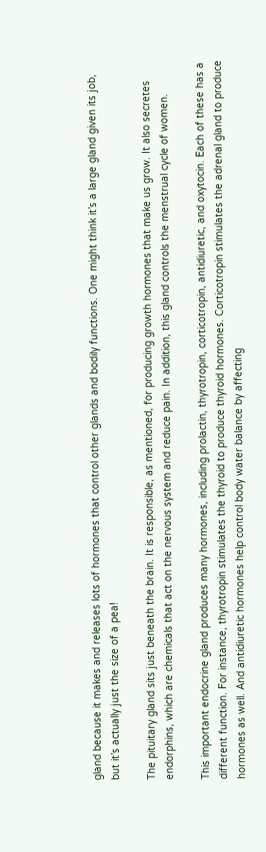gland because it makes and releases lots of hormones that control other glands and bodily functions. One might think it’s a large gland given its job, but it’s actually just the size of a pea!

The pituitary gland sits just beneath the brain. It is responsible, as mentioned, for producing growth hormones that make us grow. It also secretes endorphins, which are chemicals that act on the nervous system and reduce pain. In addition, this gland controls the menstrual cycle of women.

This important endocrine gland produces many hormones, including prolactin, thyrotropin, corticotropin, antidiuretic, and oxytocin. Each of these has a different function. For instance, thyrotropin stimulates the thyroid to produce thyroid hormones. Corticotropin stimulates the adrenal gland to produce hormones as well. And antidiuretic hormones help control body water balance by affecting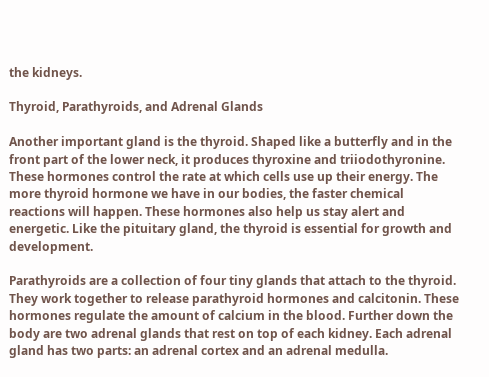the kidneys.

Thyroid, Parathyroids, and Adrenal Glands

Another important gland is the thyroid. Shaped like a butterfly and in the front part of the lower neck, it produces thyroxine and triiodothyronine. These hormones control the rate at which cells use up their energy. The more thyroid hormone we have in our bodies, the faster chemical reactions will happen. These hormones also help us stay alert and energetic. Like the pituitary gland, the thyroid is essential for growth and development.

Parathyroids are a collection of four tiny glands that attach to the thyroid. They work together to release parathyroid hormones and calcitonin. These hormones regulate the amount of calcium in the blood. Further down the body are two adrenal glands that rest on top of each kidney. Each adrenal gland has two parts: an adrenal cortex and an adrenal medulla.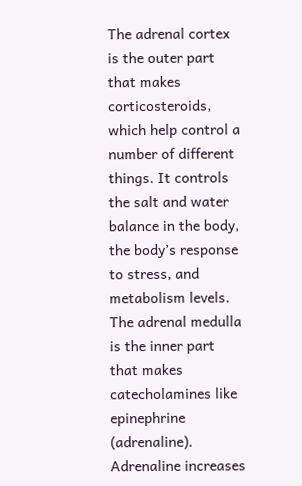The adrenal cortex is the outer part that makes corticosteroids, which help control a number of different things. It controls the salt and water balance in the body, the body’s response to stress, and metabolism levels. The adrenal medulla is the inner part that makes catecholamines like epinephrine (adrenaline). Adrenaline increases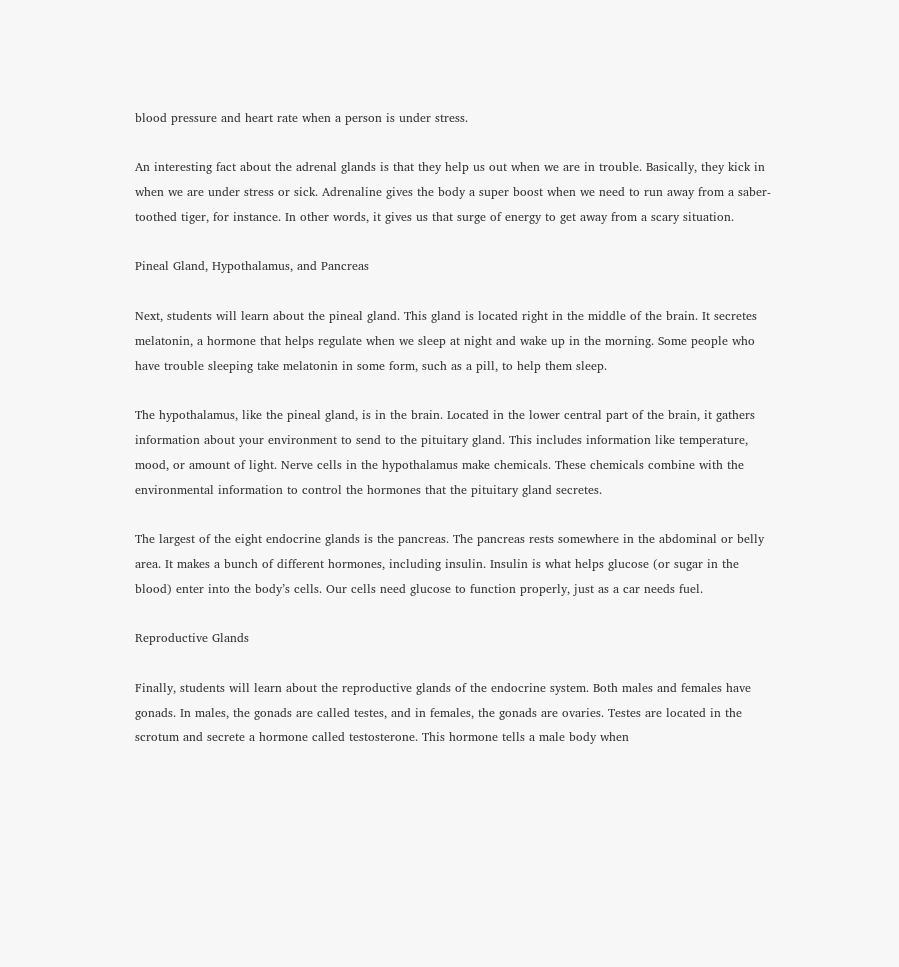blood pressure and heart rate when a person is under stress.

An interesting fact about the adrenal glands is that they help us out when we are in trouble. Basically, they kick in when we are under stress or sick. Adrenaline gives the body a super boost when we need to run away from a saber-toothed tiger, for instance. In other words, it gives us that surge of energy to get away from a scary situation.

Pineal Gland, Hypothalamus, and Pancreas

Next, students will learn about the pineal gland. This gland is located right in the middle of the brain. It secretes melatonin, a hormone that helps regulate when we sleep at night and wake up in the morning. Some people who have trouble sleeping take melatonin in some form, such as a pill, to help them sleep.

The hypothalamus, like the pineal gland, is in the brain. Located in the lower central part of the brain, it gathers information about your environment to send to the pituitary gland. This includes information like temperature, mood, or amount of light. Nerve cells in the hypothalamus make chemicals. These chemicals combine with the environmental information to control the hormones that the pituitary gland secretes.

The largest of the eight endocrine glands is the pancreas. The pancreas rests somewhere in the abdominal or belly area. It makes a bunch of different hormones, including insulin. Insulin is what helps glucose (or sugar in the blood) enter into the body’s cells. Our cells need glucose to function properly, just as a car needs fuel.

Reproductive Glands

Finally, students will learn about the reproductive glands of the endocrine system. Both males and females have gonads. In males, the gonads are called testes, and in females, the gonads are ovaries. Testes are located in the scrotum and secrete a hormone called testosterone. This hormone tells a male body when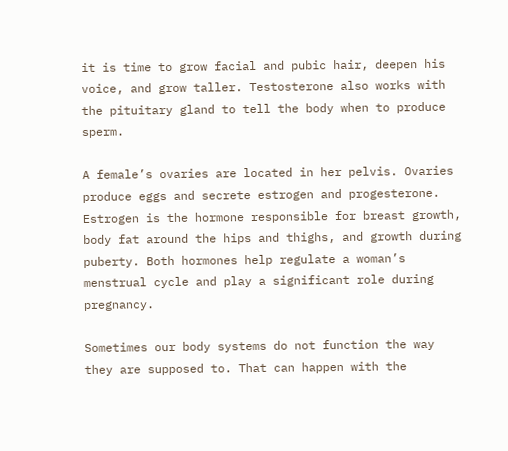it is time to grow facial and pubic hair, deepen his voice, and grow taller. Testosterone also works with the pituitary gland to tell the body when to produce sperm.

A female’s ovaries are located in her pelvis. Ovaries produce eggs and secrete estrogen and progesterone. Estrogen is the hormone responsible for breast growth, body fat around the hips and thighs, and growth during puberty. Both hormones help regulate a woman’s menstrual cycle and play a significant role during pregnancy.

Sometimes our body systems do not function the way they are supposed to. That can happen with the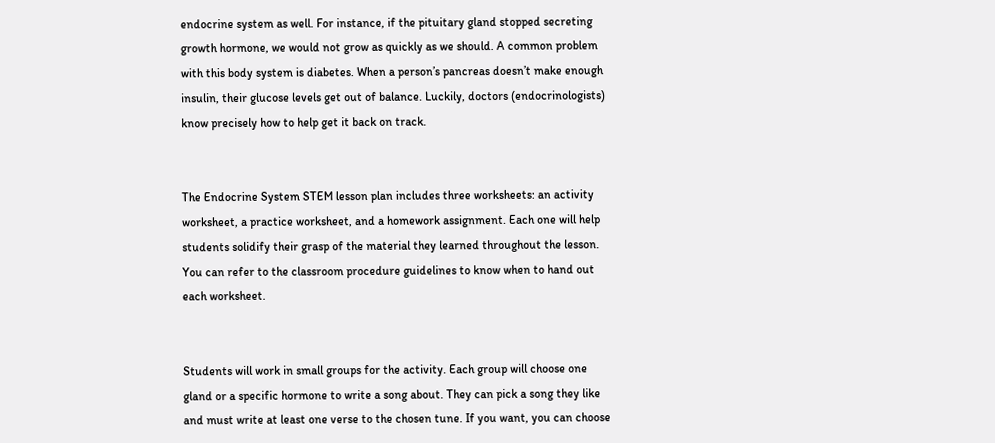endocrine system as well. For instance, if the pituitary gland stopped secreting growth hormone, we would not grow as quickly as we should. A common problem with this body system is diabetes. When a person’s pancreas doesn’t make enough insulin, their glucose levels get out of balance. Luckily, doctors (endocrinologists) know precisely how to help get it back on track.


The Endocrine System STEM lesson plan includes three worksheets: an activity worksheet, a practice worksheet, and a homework assignment. Each one will help students solidify their grasp of the material they learned throughout the lesson. You can refer to the classroom procedure guidelines to know when to hand out each worksheet.


Students will work in small groups for the activity. Each group will choose one gland or a specific hormone to write a song about. They can pick a song they like and must write at least one verse to the chosen tune. If you want, you can choose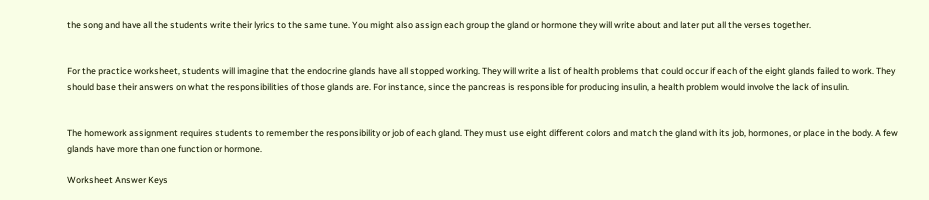the song and have all the students write their lyrics to the same tune. You might also assign each group the gland or hormone they will write about and later put all the verses together.


For the practice worksheet, students will imagine that the endocrine glands have all stopped working. They will write a list of health problems that could occur if each of the eight glands failed to work. They should base their answers on what the responsibilities of those glands are. For instance, since the pancreas is responsible for producing insulin, a health problem would involve the lack of insulin.


The homework assignment requires students to remember the responsibility or job of each gland. They must use eight different colors and match the gland with its job, hormones, or place in the body. A few glands have more than one function or hormone.

Worksheet Answer Keys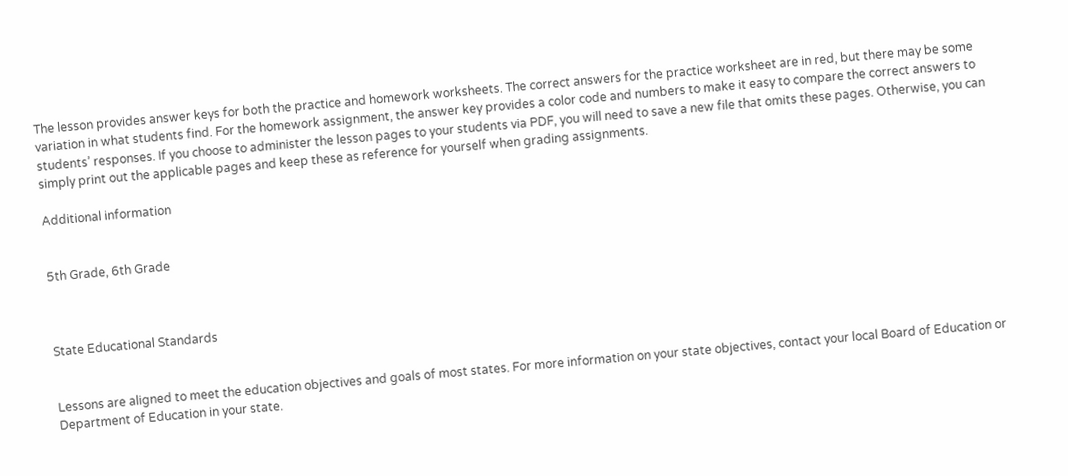The lesson provides answer keys for both the practice and homework worksheets. The correct answers for the practice worksheet are in red, but there may be some variation in what students find. For the homework assignment, the answer key provides a color code and numbers to make it easy to compare the correct answers to students’ responses. If you choose to administer the lesson pages to your students via PDF, you will need to save a new file that omits these pages. Otherwise, you can simply print out the applicable pages and keep these as reference for yourself when grading assignments.

Additional information


5th Grade, 6th Grade



State Educational Standards


Lessons are aligned to meet the education objectives and goals of most states. For more information on your state objectives, contact your local Board of Education or Department of Education in your state.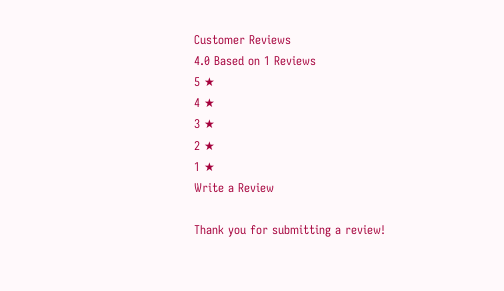Customer Reviews
4.0 Based on 1 Reviews
5 ★
4 ★
3 ★
2 ★
1 ★
Write a Review

Thank you for submitting a review!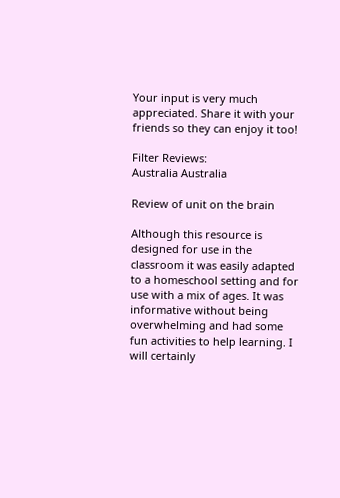Your input is very much appreciated. Share it with your friends so they can enjoy it too!

Filter Reviews:
Australia Australia

Review of unit on the brain

Although this resource is designed for use in the classroom it was easily adapted to a homeschool setting and for use with a mix of ages. It was informative without being overwhelming and had some fun activities to help learning. I will certainly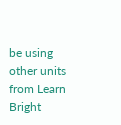be using other units from Learn Bright